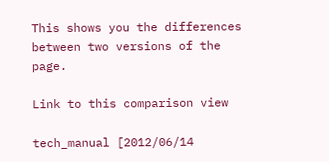This shows you the differences between two versions of the page.

Link to this comparison view

tech_manual [2012/06/14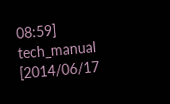08:59]
tech_manual [2014/06/17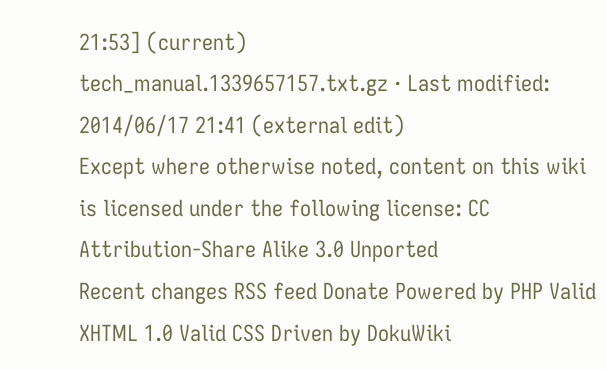21:53] (current)
tech_manual.1339657157.txt.gz · Last modified: 2014/06/17 21:41 (external edit)
Except where otherwise noted, content on this wiki is licensed under the following license: CC Attribution-Share Alike 3.0 Unported
Recent changes RSS feed Donate Powered by PHP Valid XHTML 1.0 Valid CSS Driven by DokuWiki